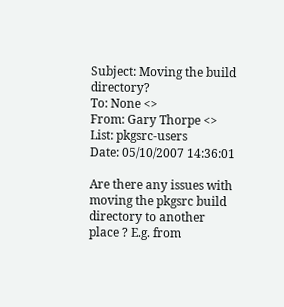Subject: Moving the build directory?
To: None <>
From: Gary Thorpe <>
List: pkgsrc-users
Date: 05/10/2007 14:36:01

Are there any issues with moving the pkgsrc build directory to another
place ? E.g. from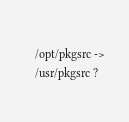/opt/pkgsrc -> /usr/pkgsrc ?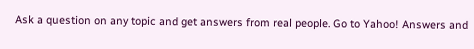Ask a question on any topic and get answers from real people. Go to Yahoo! Answers and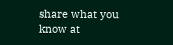share what you know at